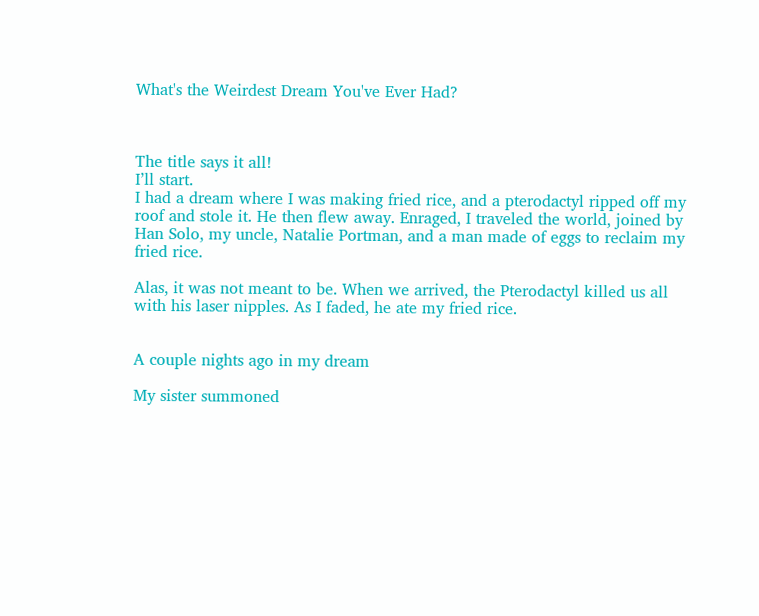What's the Weirdest Dream You've Ever Had?



The title says it all!
I’ll start.
I had a dream where I was making fried rice, and a pterodactyl ripped off my roof and stole it. He then flew away. Enraged, I traveled the world, joined by Han Solo, my uncle, Natalie Portman, and a man made of eggs to reclaim my fried rice.

Alas, it was not meant to be. When we arrived, the Pterodactyl killed us all with his laser nipples. As I faded, he ate my fried rice.


A couple nights ago in my dream

My sister summoned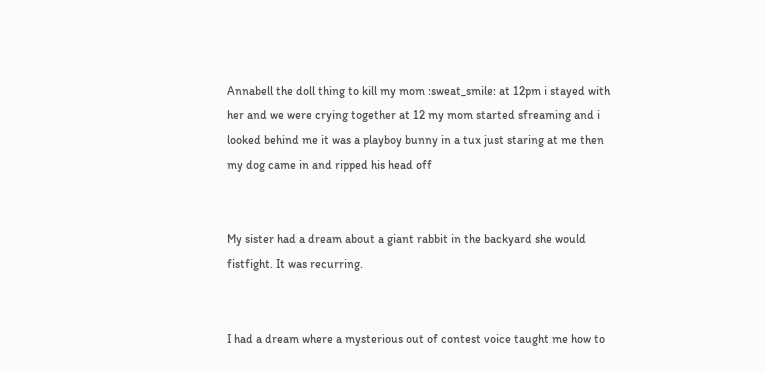Annabell the doll thing to kill my mom :sweat_smile: at 12pm i stayed with her and we were crying together at 12 my mom started sfreaming and i looked behind me it was a playboy bunny in a tux just staring at me then my dog came in and ripped his head off


My sister had a dream about a giant rabbit in the backyard she would fistfight. It was recurring.


I had a dream where a mysterious out of contest voice taught me how to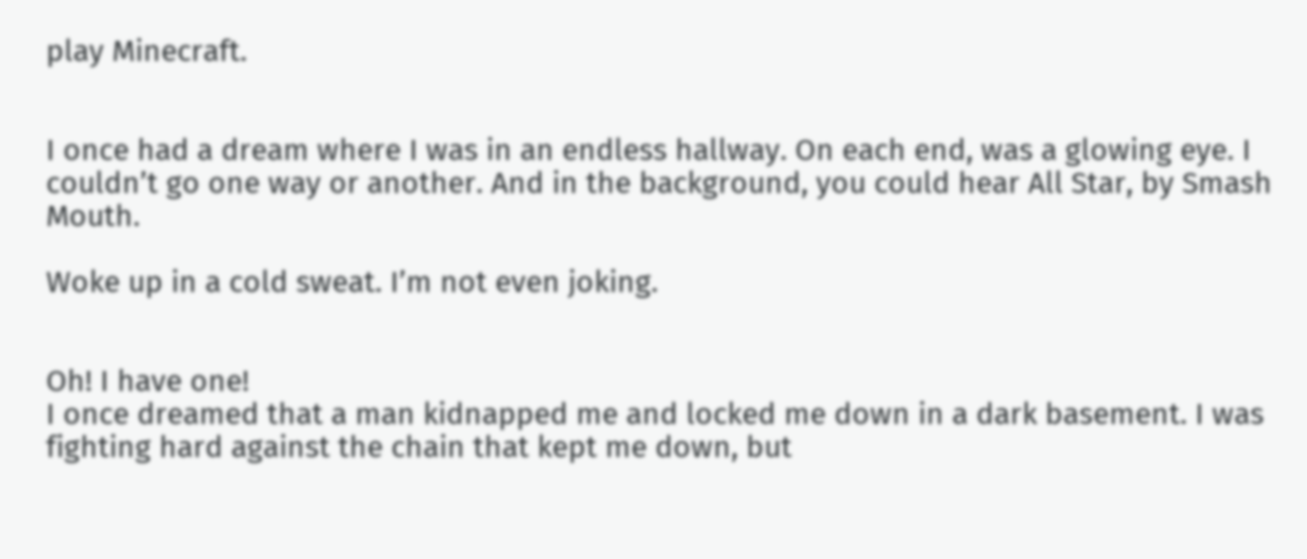play Minecraft.


I once had a dream where I was in an endless hallway. On each end, was a glowing eye. I couldn’t go one way or another. And in the background, you could hear All Star, by Smash Mouth.

Woke up in a cold sweat. I’m not even joking.


Oh! I have one!
I once dreamed that a man kidnapped me and locked me down in a dark basement. I was fighting hard against the chain that kept me down, but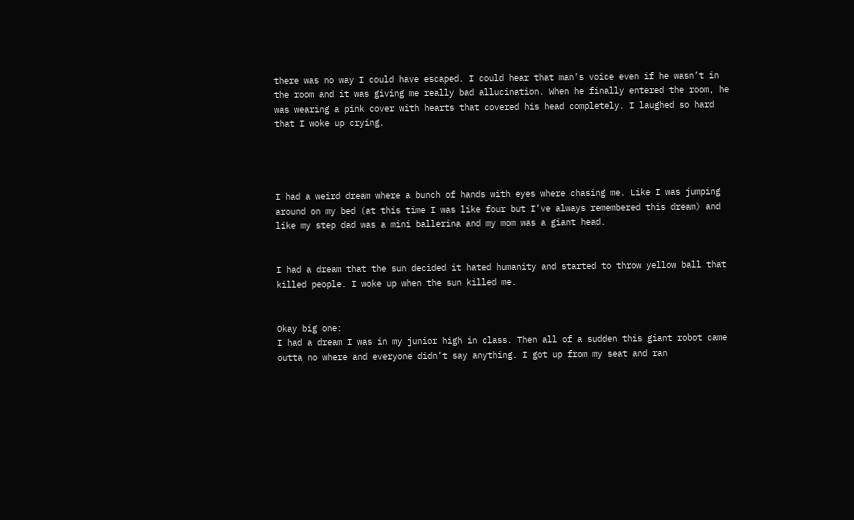there was no way I could have escaped. I could hear that man’s voice even if he wasn’t in the room and it was giving me really bad allucination. When he finally entered the room, he was wearing a pink cover with hearts that covered his head completely. I laughed so hard that I woke up crying.




I had a weird dream where a bunch of hands with eyes where chasing me. Like I was jumping around on my bed (at this time I was like four but I’ve always remembered this dream) and like my step dad was a mini ballerina and my mom was a giant head.


I had a dream that the sun decided it hated humanity and started to throw yellow ball that killed people. I woke up when the sun killed me.


Okay big one:
I had a dream I was in my junior high in class. Then all of a sudden this giant robot came outta no where and everyone didn’t say anything. I got up from my seat and ran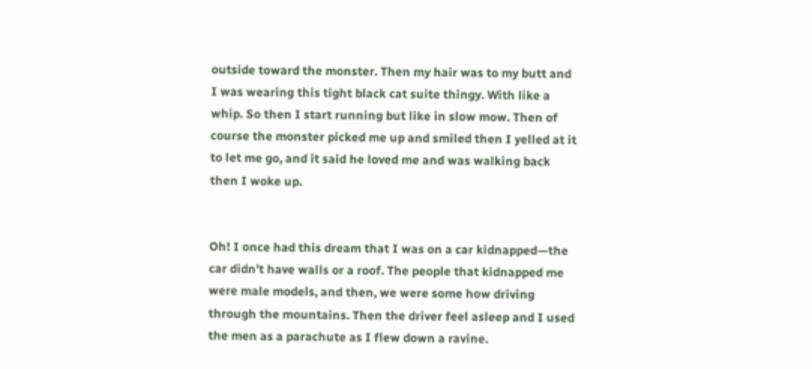outside toward the monster. Then my hair was to my butt and I was wearing this tight black cat suite thingy. With like a whip. So then I start running but like in slow mow. Then of course the monster picked me up and smiled then I yelled at it to let me go, and it said he loved me and was walking back then I woke up.


Oh! I once had this dream that I was on a car kidnapped—the car didn’t have walls or a roof. The people that kidnapped me were male models, and then, we were some how driving through the mountains. Then the driver feel asleep and I used the men as a parachute as I flew down a ravine.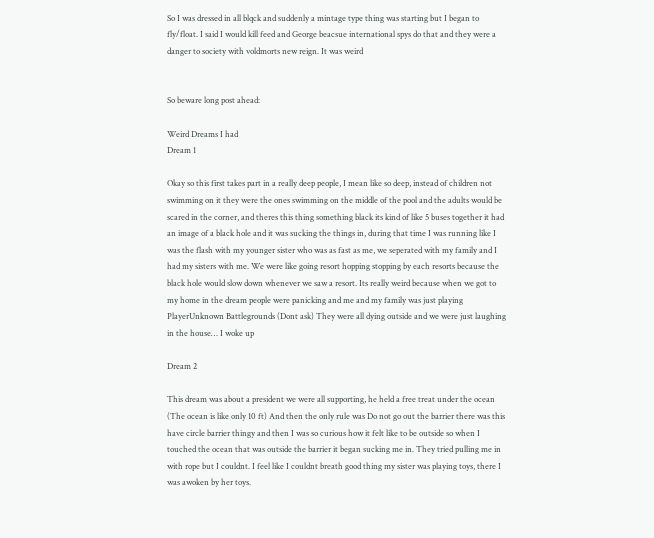So I was dressed in all blqck and suddenly a mintage type thing was starting but I began to fly/float. I said I would kill feed and George beacsue international spys do that and they were a danger to society with voldmorts new reign. It was weird


So beware long post ahead:

Weird Dreams I had
Dream 1

Okay so this first takes part in a really deep people, I mean like so deep, instead of children not swimming on it they were the ones swimming on the middle of the pool and the adults would be scared in the corner, and theres this thing something black its kind of like 5 buses together it had an image of a black hole and it was sucking the things in, during that time I was running like I was the flash with my younger sister who was as fast as me, we seperated with my family and I had my sisters with me. We were like going resort hopping stopping by each resorts because the black hole would slow down whenever we saw a resort. Its really weird because when we got to my home in the dream people were panicking and me and my family was just playing PlayerUnknown Battlegrounds (Dont ask) They were all dying outside and we were just laughing in the house… I woke up

Dream 2

This dream was about a president we were all supporting, he held a free treat under the ocean (The ocean is like only 10 ft) And then the only rule was Do not go out the barrier there was this have circle barrier thingy and then I was so curious how it felt like to be outside so when I touched the ocean that was outside the barrier it began sucking me in. They tried pulling me in with rope but I couldnt. I feel like I couldnt breath good thing my sister was playing toys, there I was awoken by her toys.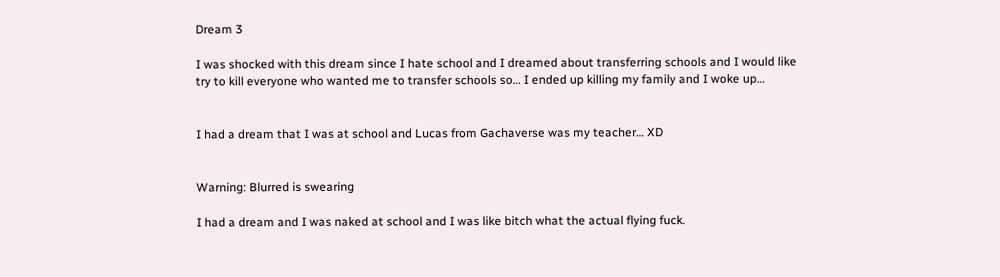Dream 3

I was shocked with this dream since I hate school and I dreamed about transferring schools and I would like try to kill everyone who wanted me to transfer schools so… I ended up killing my family and I woke up…


I had a dream that I was at school and Lucas from Gachaverse was my teacher… XD


Warning: Blurred is swearing

I had a dream and I was naked at school and I was like bitch what the actual flying fuck.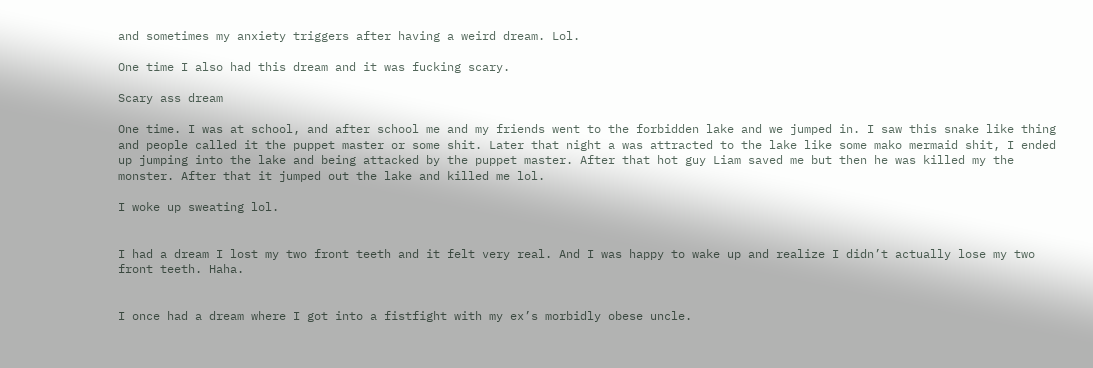and sometimes my anxiety triggers after having a weird dream. Lol.

One time I also had this dream and it was fucking scary.

Scary ass dream

One time. I was at school, and after school me and my friends went to the forbidden lake and we jumped in. I saw this snake like thing and people called it the puppet master or some shit. Later that night a was attracted to the lake like some mako mermaid shit, I ended up jumping into the lake and being attacked by the puppet master. After that hot guy Liam saved me but then he was killed my the monster. After that it jumped out the lake and killed me lol.

I woke up sweating lol.


I had a dream I lost my two front teeth and it felt very real. And I was happy to wake up and realize I didn’t actually lose my two front teeth. Haha.


I once had a dream where I got into a fistfight with my ex’s morbidly obese uncle.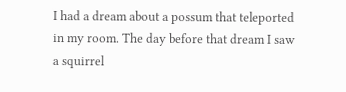I had a dream about a possum that teleported in my room. The day before that dream I saw a squirrel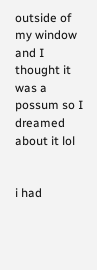outside of my window and I thought it was a possum so I dreamed about it lol


i had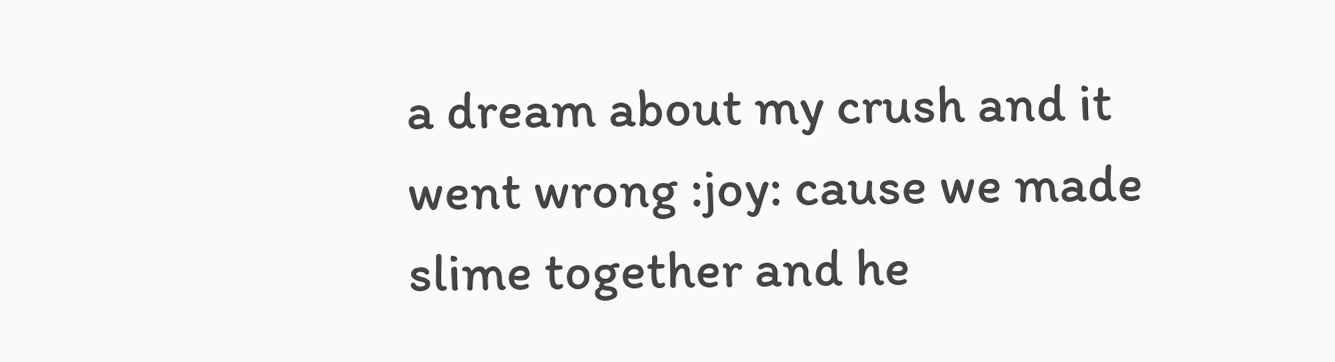a dream about my crush and it went wrong :joy: cause we made slime together and he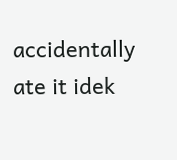accidentally ate it idek